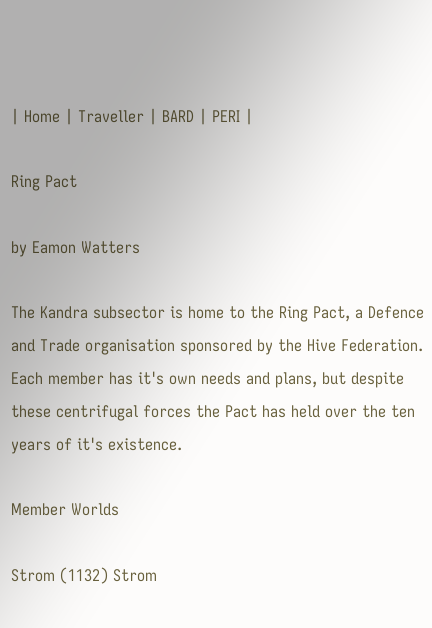| Home | Traveller | BARD | PERI |

Ring Pact

by Eamon Watters

The Kandra subsector is home to the Ring Pact, a Defence and Trade organisation sponsored by the Hive Federation. Each member has it's own needs and plans, but despite these centrifugal forces the Pact has held over the ten years of it's existence.

Member Worlds

Strom (1132) Strom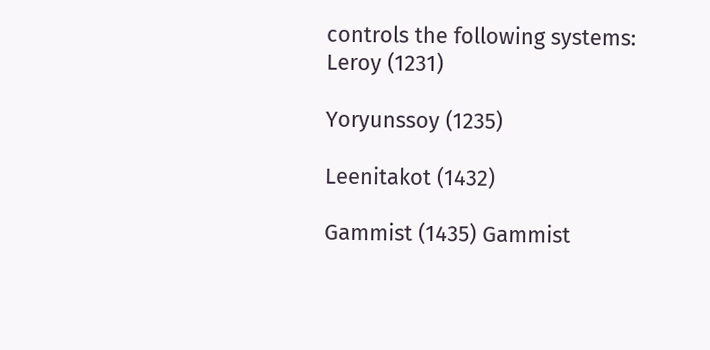controls the following systems:
Leroy (1231)

Yoryunssoy (1235)

Leenitakot (1432)

Gammist (1435) Gammist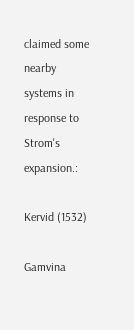claimed some nearby systems in response to Strom's expansion.:

Kervid (1532)

Gamvina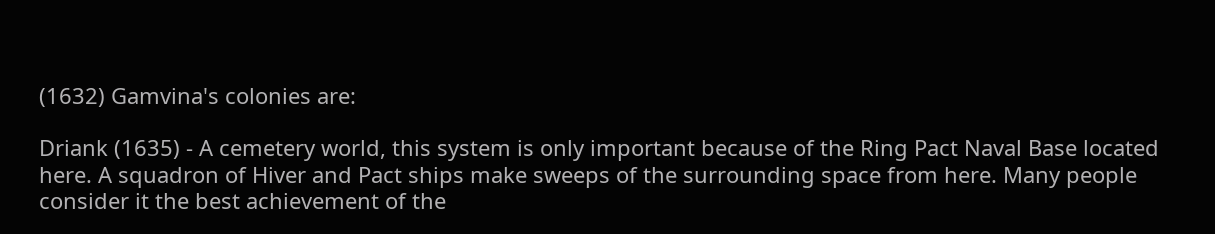(1632) Gamvina's colonies are:

Driank (1635) - A cemetery world, this system is only important because of the Ring Pact Naval Base located here. A squadron of Hiver and Pact ships make sweeps of the surrounding space from here. Many people consider it the best achievement of the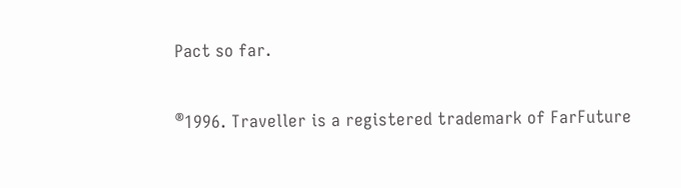Pact so far.

®1996. Traveller is a registered trademark of FarFuture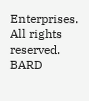Enterprises. All rights reserved.
BARD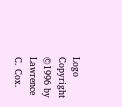Logo Copyright ©1996 by Lawrence C. Cox.